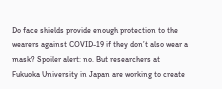Do face shields provide enough protection to the wearers against COVID-19 if they don’t also wear a mask? Spoiler alert: no. But researchers at Fukuoka University in Japan are working to create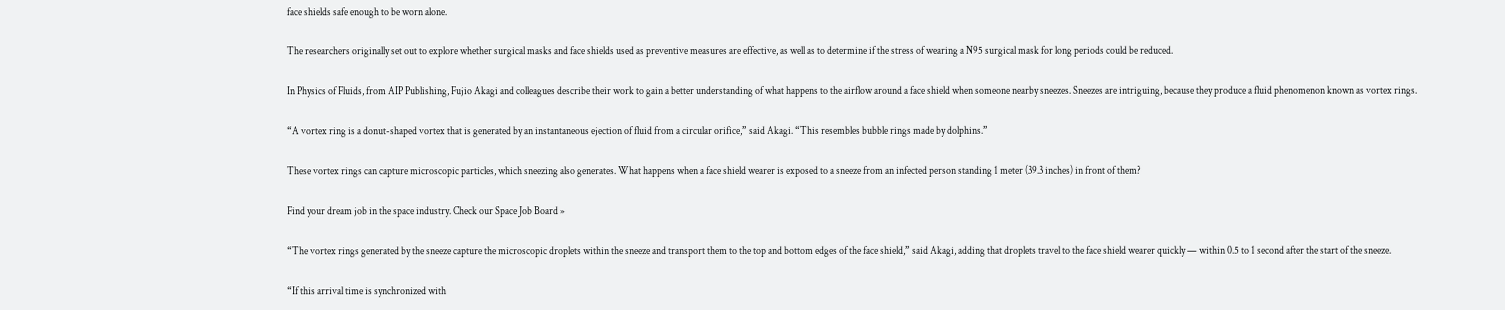face shields safe enough to be worn alone.

The researchers originally set out to explore whether surgical masks and face shields used as preventive measures are effective, as well as to determine if the stress of wearing a N95 surgical mask for long periods could be reduced.

In Physics of Fluids, from AIP Publishing, Fujio Akagi and colleagues describe their work to gain a better understanding of what happens to the airflow around a face shield when someone nearby sneezes. Sneezes are intriguing, because they produce a fluid phenomenon known as vortex rings.

“A vortex ring is a donut-shaped vortex that is generated by an instantaneous ejection of fluid from a circular orifice,” said Akagi. “This resembles bubble rings made by dolphins.”

These vortex rings can capture microscopic particles, which sneezing also generates. What happens when a face shield wearer is exposed to a sneeze from an infected person standing 1 meter (39.3 inches) in front of them?

Find your dream job in the space industry. Check our Space Job Board »

“The vortex rings generated by the sneeze capture the microscopic droplets within the sneeze and transport them to the top and bottom edges of the face shield,” said Akagi, adding that droplets travel to the face shield wearer quickly — within 0.5 to 1 second after the start of the sneeze.

“If this arrival time is synchronized with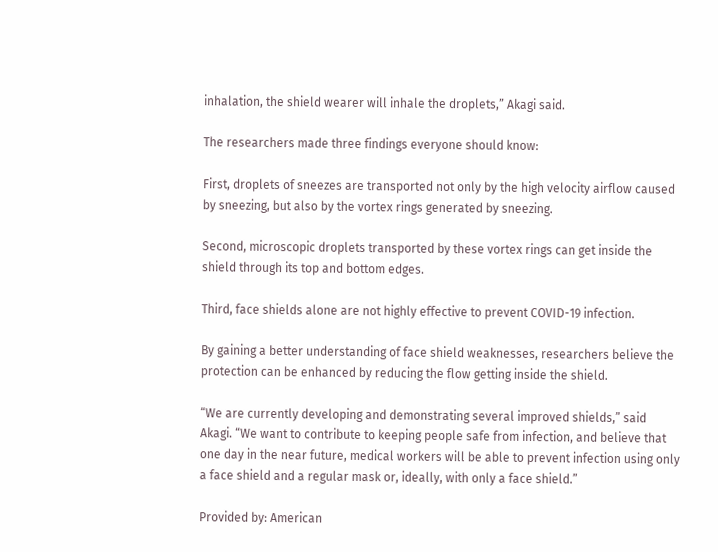inhalation, the shield wearer will inhale the droplets,” Akagi said.

The researchers made three findings everyone should know:

First, droplets of sneezes are transported not only by the high velocity airflow caused by sneezing, but also by the vortex rings generated by sneezing.

Second, microscopic droplets transported by these vortex rings can get inside the shield through its top and bottom edges.

Third, face shields alone are not highly effective to prevent COVID-19 infection.

By gaining a better understanding of face shield weaknesses, researchers believe the protection can be enhanced by reducing the flow getting inside the shield.

“We are currently developing and demonstrating several improved shields,” said Akagi. “We want to contribute to keeping people safe from infection, and believe that one day in the near future, medical workers will be able to prevent infection using only a face shield and a regular mask or, ideally, with only a face shield.”

Provided by: American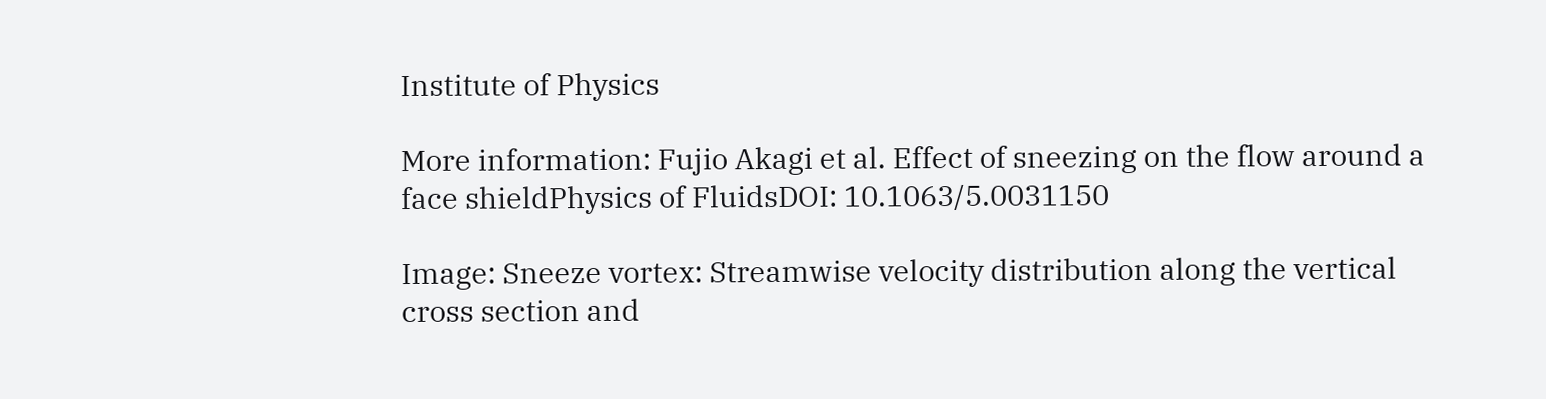Institute of Physics

More information: Fujio Akagi et al. Effect of sneezing on the flow around a face shieldPhysics of FluidsDOI: 10.1063/5.0031150

Image: Sneeze vortex: Streamwise velocity distribution along the vertical cross section and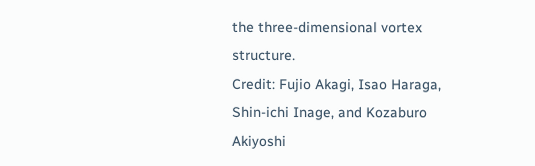the three-dimensional vortex structure.
Credit: Fujio Akagi, Isao Haraga, Shin-ichi Inage, and Kozaburo Akiyoshi